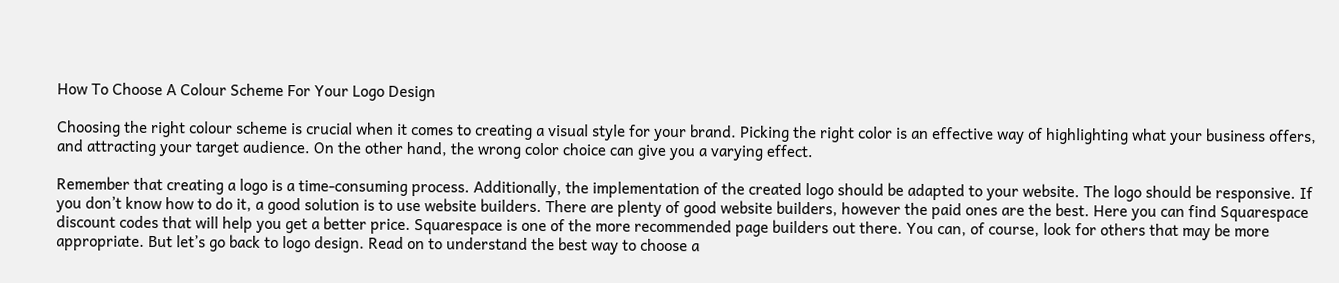How To Choose A Colour Scheme For Your Logo Design

Choosing the right colour scheme is crucial when it comes to creating a visual style for your brand. Picking the right color is an effective way of highlighting what your business offers, and attracting your target audience. On the other hand, the wrong color choice can give you a varying effect.

Remember that creating a logo is a time-consuming process. Additionally, the implementation of the created logo should be adapted to your website. The logo should be responsive. If you don’t know how to do it, a good solution is to use website builders. There are plenty of good website builders, however the paid ones are the best. Here you can find Squarespace discount codes that will help you get a better price. Squarespace is one of the more recommended page builders out there. You can, of course, look for others that may be more appropriate. But let’s go back to logo design. Read on to understand the best way to choose a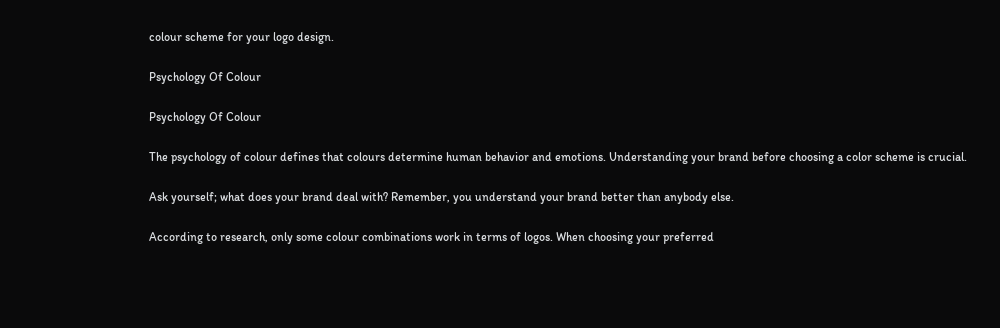colour scheme for your logo design.

Psychology Of Colour

Psychology Of Colour

The psychology of colour defines that colours determine human behavior and emotions. Understanding your brand before choosing a color scheme is crucial.

Ask yourself; what does your brand deal with? Remember, you understand your brand better than anybody else.

According to research, only some colour combinations work in terms of logos. When choosing your preferred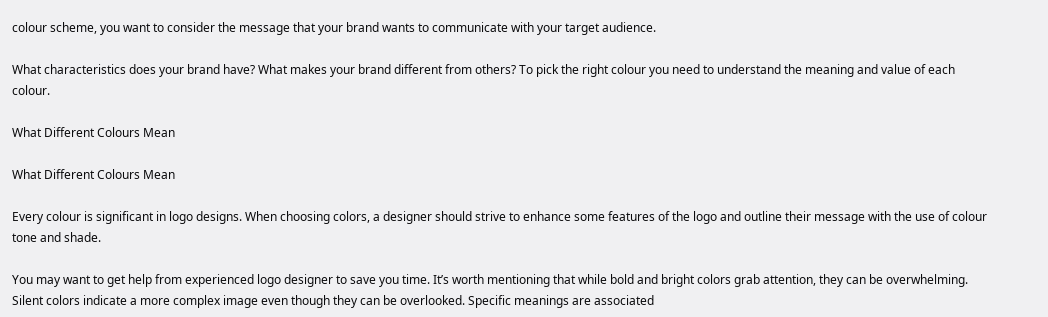colour scheme, you want to consider the message that your brand wants to communicate with your target audience.

What characteristics does your brand have? What makes your brand different from others? To pick the right colour you need to understand the meaning and value of each colour.

What Different Colours Mean

What Different Colours Mean

Every colour is significant in logo designs. When choosing colors, a designer should strive to enhance some features of the logo and outline their message with the use of colour tone and shade.

You may want to get help from experienced logo designer to save you time. It’s worth mentioning that while bold and bright colors grab attention, they can be overwhelming. Silent colors indicate a more complex image even though they can be overlooked. Specific meanings are associated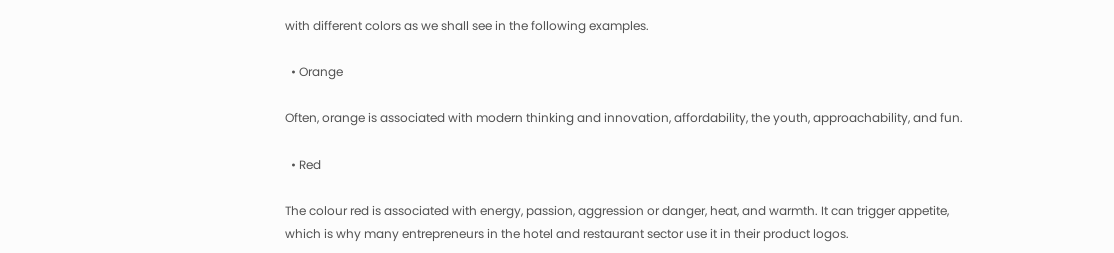with different colors as we shall see in the following examples.

  • Orange

Often, orange is associated with modern thinking and innovation, affordability, the youth, approachability, and fun.

  • Red

The colour red is associated with energy, passion, aggression or danger, heat, and warmth. It can trigger appetite, which is why many entrepreneurs in the hotel and restaurant sector use it in their product logos.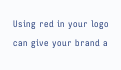Using red in your logo can give your brand a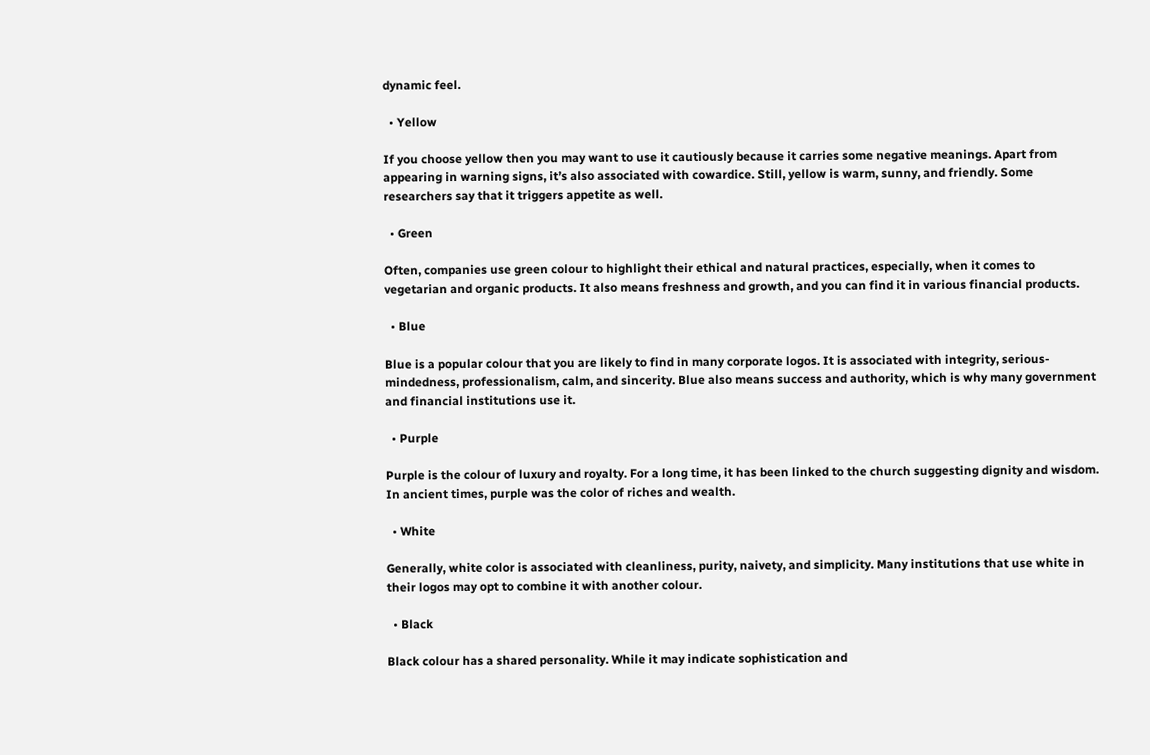dynamic feel.

  • Yellow

If you choose yellow then you may want to use it cautiously because it carries some negative meanings. Apart from appearing in warning signs, it’s also associated with cowardice. Still, yellow is warm, sunny, and friendly. Some researchers say that it triggers appetite as well.

  • Green

Often, companies use green colour to highlight their ethical and natural practices, especially, when it comes to vegetarian and organic products. It also means freshness and growth, and you can find it in various financial products.

  • Blue

Blue is a popular colour that you are likely to find in many corporate logos. It is associated with integrity, serious-mindedness, professionalism, calm, and sincerity. Blue also means success and authority, which is why many government and financial institutions use it.

  • Purple

Purple is the colour of luxury and royalty. For a long time, it has been linked to the church suggesting dignity and wisdom. In ancient times, purple was the color of riches and wealth.

  • White

Generally, white color is associated with cleanliness, purity, naivety, and simplicity. Many institutions that use white in their logos may opt to combine it with another colour.

  • Black

Black colour has a shared personality. While it may indicate sophistication and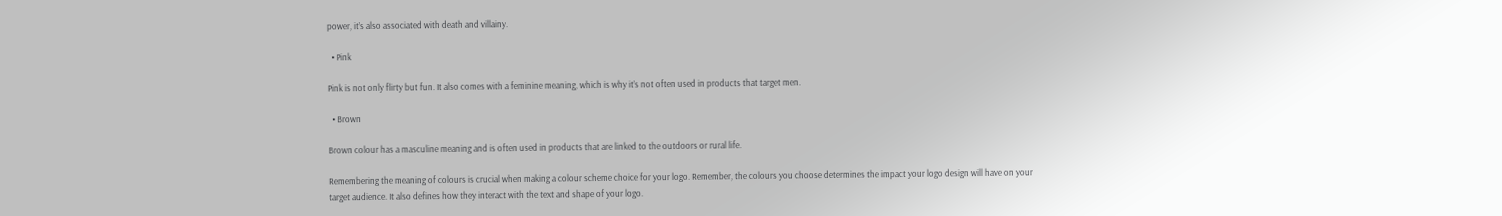power, it’s also associated with death and villainy.

  • Pink

Pink is not only flirty but fun. It also comes with a feminine meaning, which is why it’s not often used in products that target men.

  • Brown

Brown colour has a masculine meaning and is often used in products that are linked to the outdoors or rural life.

Remembering the meaning of colours is crucial when making a colour scheme choice for your logo. Remember, the colours you choose determines the impact your logo design will have on your target audience. It also defines how they interact with the text and shape of your logo.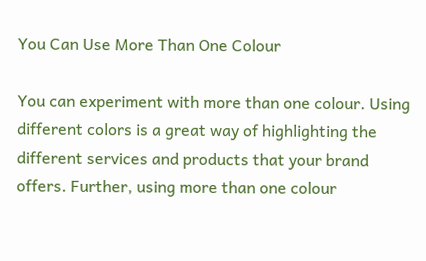You Can Use More Than One Colour

You can experiment with more than one colour. Using different colors is a great way of highlighting the different services and products that your brand offers. Further, using more than one colour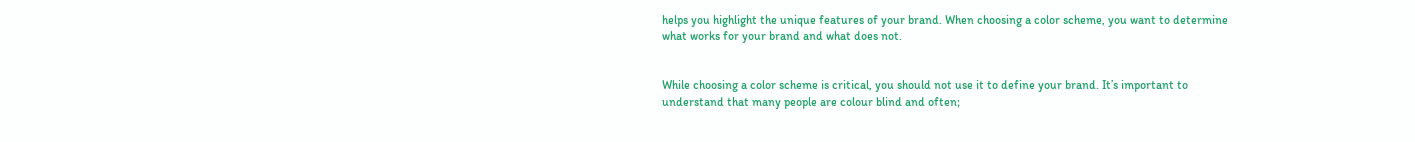helps you highlight the unique features of your brand. When choosing a color scheme, you want to determine what works for your brand and what does not.


While choosing a color scheme is critical, you should not use it to define your brand. It’s important to understand that many people are colour blind and often;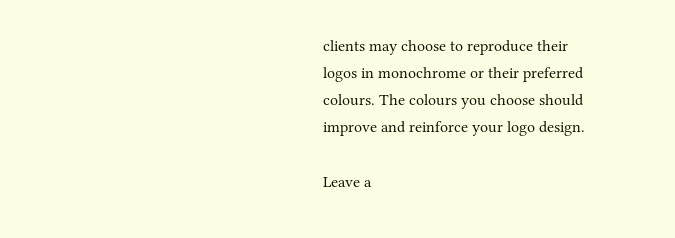clients may choose to reproduce their logos in monochrome or their preferred colours. The colours you choose should improve and reinforce your logo design.

Leave a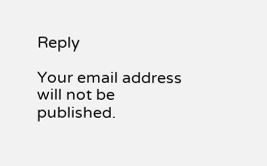Reply

Your email address will not be published.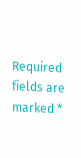Required fields are marked *